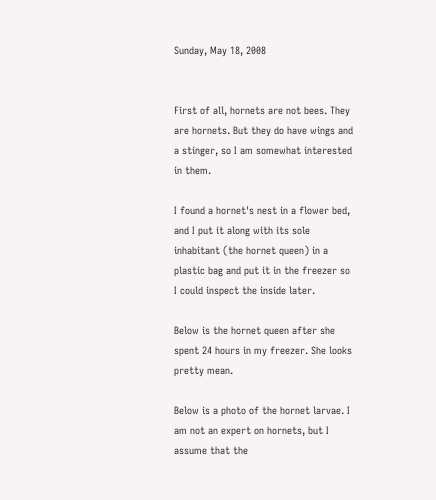Sunday, May 18, 2008


First of all, hornets are not bees. They are hornets. But they do have wings and a stinger, so I am somewhat interested in them.

I found a hornet's nest in a flower bed, and I put it along with its sole inhabitant (the hornet queen) in a plastic bag and put it in the freezer so I could inspect the inside later.

Below is the hornet queen after she spent 24 hours in my freezer. She looks pretty mean.

Below is a photo of the hornet larvae. I am not an expert on hornets, but I assume that the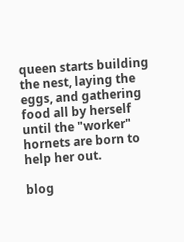queen starts building the nest, laying the eggs, and gathering food all by herself until the "worker" hornets are born to help her out.

blog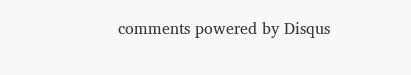comments powered by Disqus